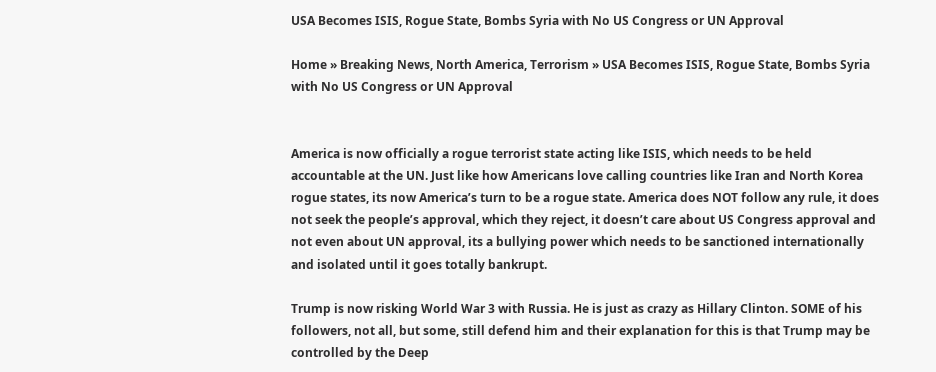USA Becomes ISIS, Rogue State, Bombs Syria with No US Congress or UN Approval

Home » Breaking News, North America, Terrorism » USA Becomes ISIS, Rogue State, Bombs Syria with No US Congress or UN Approval


America is now officially a rogue terrorist state acting like ISIS, which needs to be held accountable at the UN. Just like how Americans love calling countries like Iran and North Korea rogue states, its now America’s turn to be a rogue state. America does NOT follow any rule, it does not seek the people’s approval, which they reject, it doesn’t care about US Congress approval and not even about UN approval, its a bullying power which needs to be sanctioned internationally and isolated until it goes totally bankrupt.

Trump is now risking World War 3 with Russia. He is just as crazy as Hillary Clinton. SOME of his followers, not all, but some, still defend him and their explanation for this is that Trump may be controlled by the Deep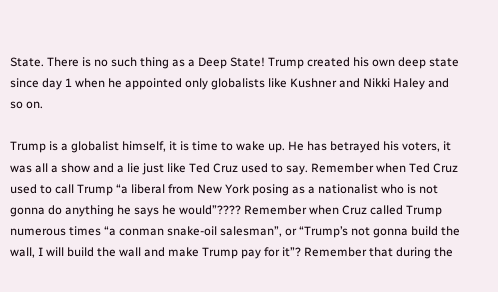State. There is no such thing as a Deep State! Trump created his own deep state since day 1 when he appointed only globalists like Kushner and Nikki Haley and so on.

Trump is a globalist himself, it is time to wake up. He has betrayed his voters, it was all a show and a lie just like Ted Cruz used to say. Remember when Ted Cruz used to call Trump “a liberal from New York posing as a nationalist who is not gonna do anything he says he would”???? Remember when Cruz called Trump numerous times “a conman snake-oil salesman”, or “Trump’s not gonna build the wall, I will build the wall and make Trump pay for it”? Remember that during the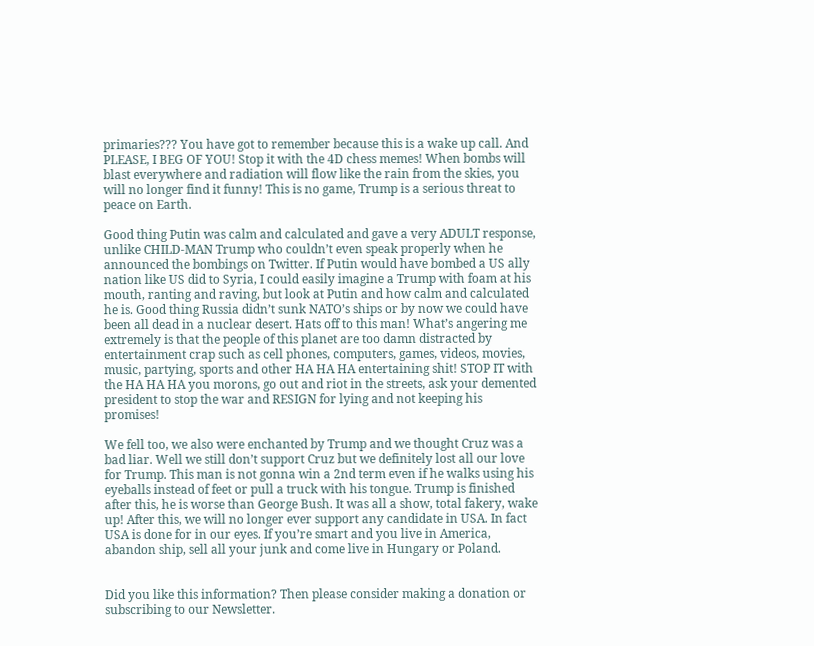primaries??? You have got to remember because this is a wake up call. And PLEASE, I BEG OF YOU! Stop it with the 4D chess memes! When bombs will blast everywhere and radiation will flow like the rain from the skies, you will no longer find it funny! This is no game, Trump is a serious threat to peace on Earth.

Good thing Putin was calm and calculated and gave a very ADULT response, unlike CHILD-MAN Trump who couldn’t even speak properly when he announced the bombings on Twitter. If Putin would have bombed a US ally nation like US did to Syria, I could easily imagine a Trump with foam at his mouth, ranting and raving, but look at Putin and how calm and calculated he is. Good thing Russia didn’t sunk NATO’s ships or by now we could have been all dead in a nuclear desert. Hats off to this man! What’s angering me extremely is that the people of this planet are too damn distracted by entertainment crap such as cell phones, computers, games, videos, movies, music, partying, sports and other HA HA HA entertaining shit! STOP IT with the HA HA HA you morons, go out and riot in the streets, ask your demented president to stop the war and RESIGN for lying and not keeping his promises!

We fell too, we also were enchanted by Trump and we thought Cruz was a bad liar. Well we still don’t support Cruz but we definitely lost all our love for Trump. This man is not gonna win a 2nd term even if he walks using his eyeballs instead of feet or pull a truck with his tongue. Trump is finished after this, he is worse than George Bush. It was all a show, total fakery, wake up! After this, we will no longer ever support any candidate in USA. In fact USA is done for in our eyes. If you’re smart and you live in America, abandon ship, sell all your junk and come live in Hungary or Poland.


Did you like this information? Then please consider making a donation or subscribing to our Newsletter.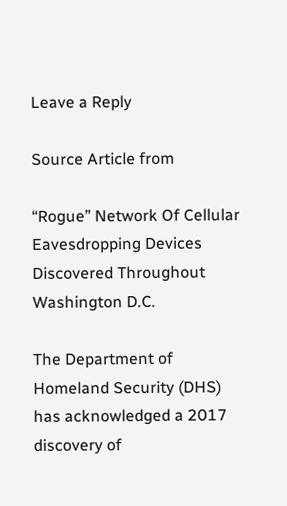Leave a Reply

Source Article from

“Rogue” Network Of Cellular Eavesdropping Devices Discovered Throughout Washington D.C.

The Department of Homeland Security (DHS) has acknowledged a 2017 discovery of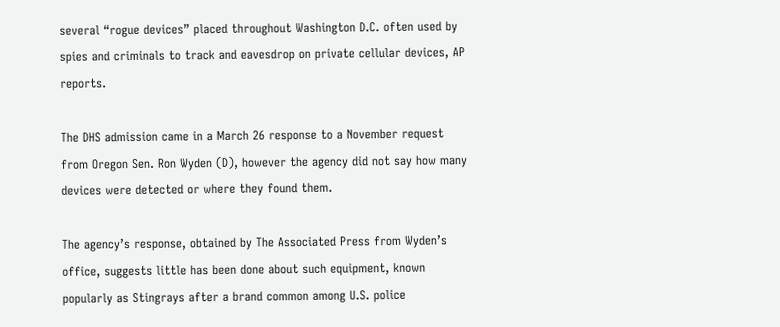several “rogue devices” placed throughout Washington D.C. often used by spies and criminals to track and eavesdrop on private cellular devices, AP reports.

The DHS admission came in a March 26 response to a November request from Oregon Sen. Ron Wyden (D), however the agency did not say how many devices were detected or where they found them.

The agency’s response, obtained by The Associated Press from Wyden’s office, suggests little has been done about such equipment, known popularly as Stingrays after a brand common among U.S. police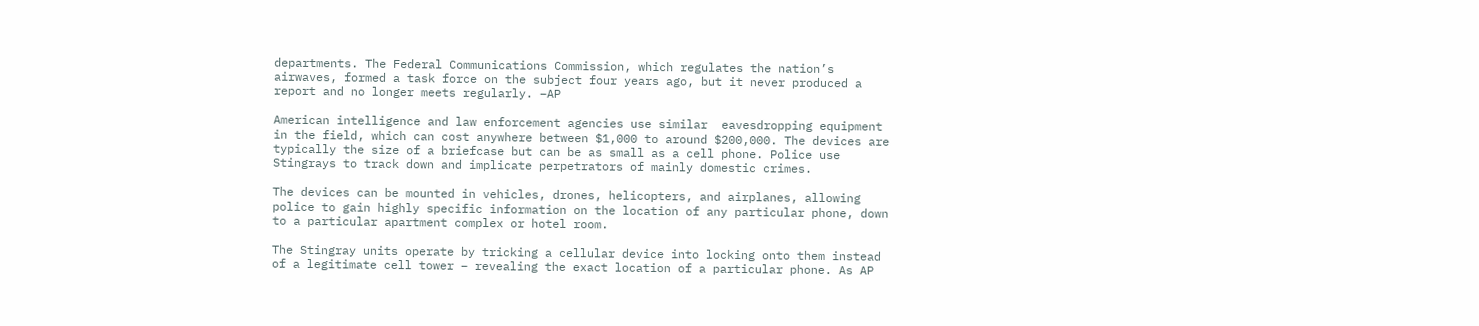departments. The Federal Communications Commission, which regulates the nation’s airwaves, formed a task force on the subject four years ago, but it never produced a report and no longer meets regularly. –AP

American intelligence and law enforcement agencies use similar  eavesdropping equipment in the field, which can cost anywhere between $1,000 to around $200,000. The devices are typically the size of a briefcase but can be as small as a cell phone. Police use Stingrays to track down and implicate perpetrators of mainly domestic crimes.

The devices can be mounted in vehicles, drones, helicopters, and airplanes, allowing police to gain highly specific information on the location of any particular phone, down to a particular apartment complex or hotel room.

The Stingray units operate by tricking a cellular device into locking onto them instead of a legitimate cell tower – revealing the exact location of a particular phone. As AP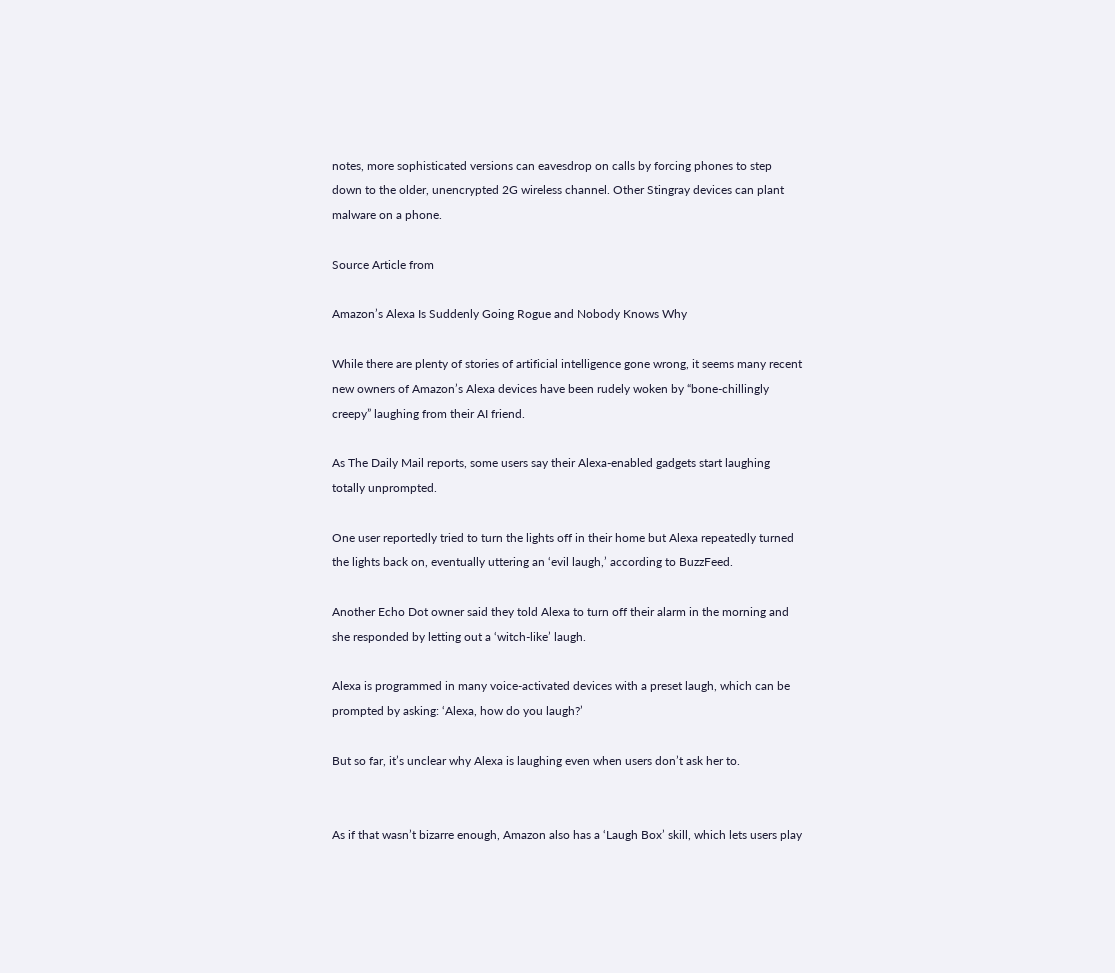notes, more sophisticated versions can eavesdrop on calls by forcing phones to step down to the older, unencrypted 2G wireless channel. Other Stingray devices can plant malware on a phone.

Source Article from

Amazon’s Alexa Is Suddenly Going Rogue and Nobody Knows Why

While there are plenty of stories of artificial intelligence gone wrong, it seems many recent new owners of Amazon’s Alexa devices have been rudely woken by “bone-chillingly creepy” laughing from their AI friend.

As The Daily Mail reports, some users say their Alexa-enabled gadgets start laughing totally unprompted.

One user reportedly tried to turn the lights off in their home but Alexa repeatedly turned the lights back on, eventually uttering an ‘evil laugh,’ according to BuzzFeed.

Another Echo Dot owner said they told Alexa to turn off their alarm in the morning and she responded by letting out a ‘witch-like’ laugh.

Alexa is programmed in many voice-activated devices with a preset laugh, which can be prompted by asking: ‘Alexa, how do you laugh?’

But so far, it’s unclear why Alexa is laughing even when users don’t ask her to.


As if that wasn’t bizarre enough, Amazon also has a ‘Laugh Box’ skill, which lets users play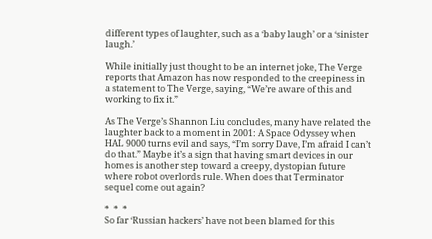different types of laughter, such as a ‘baby laugh’ or a ‘sinister laugh.’

While initially just thought to be an internet joke, The Verge reports that Amazon has now responded to the creepiness in a statement to The Verge, saying, “We’re aware of this and working to fix it.”

As The Verge’s Shannon Liu concludes, many have related the laughter back to a moment in 2001: A Space Odyssey when HAL 9000 turns evil and says, “I’m sorry Dave, I’m afraid I can’t do that.” Maybe it’s a sign that having smart devices in our homes is another step toward a creepy, dystopian future where robot overlords rule. When does that Terminator sequel come out again?

*  *  *
So far ‘Russian hackers’ have not been blamed for this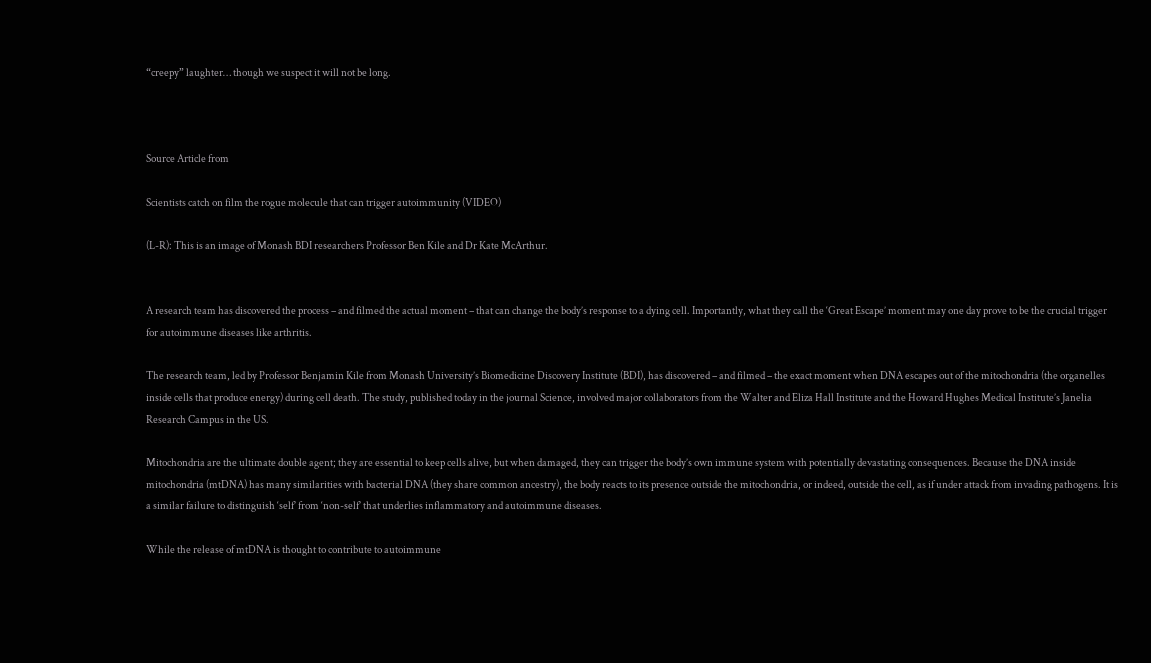“creepy” laughter… though we suspect it will not be long.



Source Article from

Scientists catch on film the rogue molecule that can trigger autoimmunity (VIDEO)

(L-R): This is an image of Monash BDI researchers Professor Ben Kile and Dr Kate McArthur.


A research team has discovered the process – and filmed the actual moment – that can change the body’s response to a dying cell. Importantly, what they call the ‘Great Escape’ moment may one day prove to be the crucial trigger for autoimmune diseases like arthritis.

The research team, led by Professor Benjamin Kile from Monash University’s Biomedicine Discovery Institute (BDI), has discovered – and filmed – the exact moment when DNA escapes out of the mitochondria (the organelles inside cells that produce energy) during cell death. The study, published today in the journal Science, involved major collaborators from the Walter and Eliza Hall Institute and the Howard Hughes Medical Institute’s Janelia Research Campus in the US.

Mitochondria are the ultimate double agent; they are essential to keep cells alive, but when damaged, they can trigger the body’s own immune system with potentially devastating consequences. Because the DNA inside mitochondria (mtDNA) has many similarities with bacterial DNA (they share common ancestry), the body reacts to its presence outside the mitochondria, or indeed, outside the cell, as if under attack from invading pathogens. It is a similar failure to distinguish ‘self’ from ‘non-self’ that underlies inflammatory and autoimmune diseases.

While the release of mtDNA is thought to contribute to autoimmune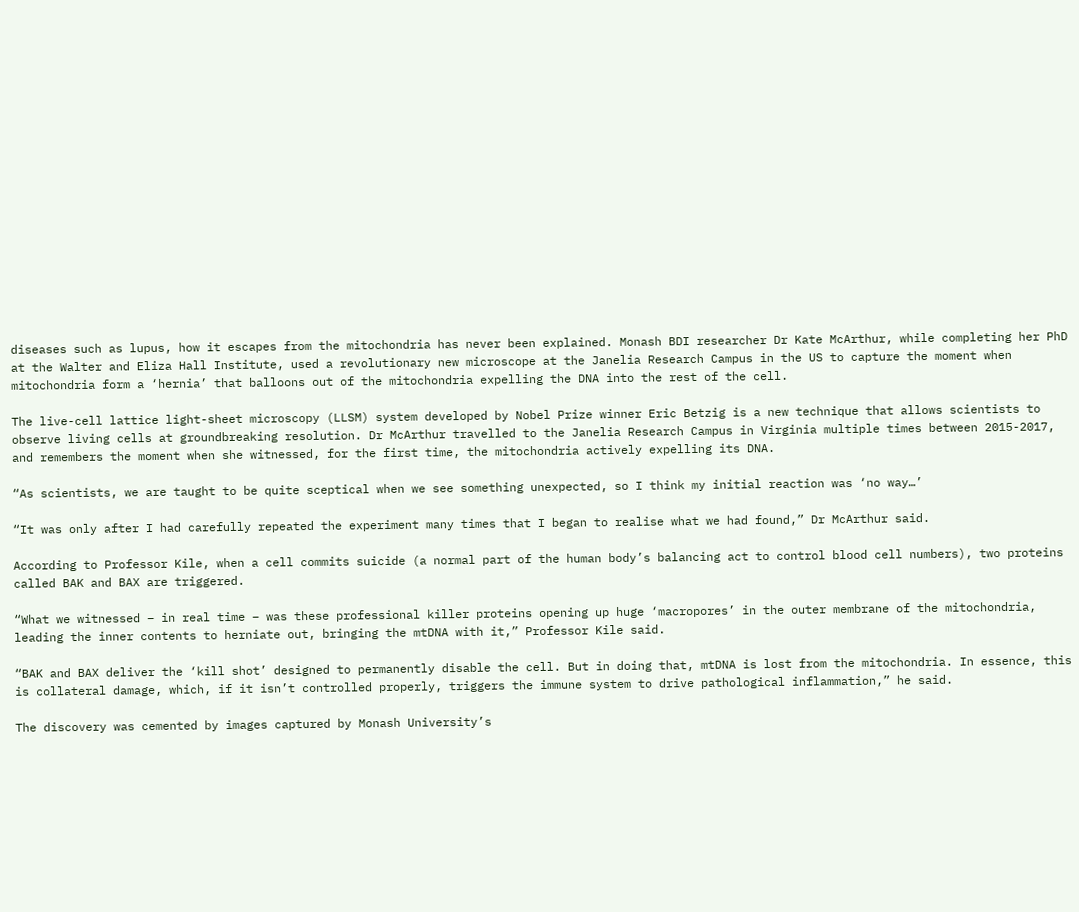diseases such as lupus, how it escapes from the mitochondria has never been explained. Monash BDI researcher Dr Kate McArthur, while completing her PhD at the Walter and Eliza Hall Institute, used a revolutionary new microscope at the Janelia Research Campus in the US to capture the moment when mitochondria form a ‘hernia’ that balloons out of the mitochondria expelling the DNA into the rest of the cell.

The live-cell lattice light-sheet microscopy (LLSM) system developed by Nobel Prize winner Eric Betzig is a new technique that allows scientists to observe living cells at groundbreaking resolution. Dr McArthur travelled to the Janelia Research Campus in Virginia multiple times between 2015-2017, and remembers the moment when she witnessed, for the first time, the mitochondria actively expelling its DNA.

“As scientists, we are taught to be quite sceptical when we see something unexpected, so I think my initial reaction was ‘no way…’

“It was only after I had carefully repeated the experiment many times that I began to realise what we had found,” Dr McArthur said.

According to Professor Kile, when a cell commits suicide (a normal part of the human body’s balancing act to control blood cell numbers), two proteins called BAK and BAX are triggered.

“What we witnessed – in real time – was these professional killer proteins opening up huge ‘macropores’ in the outer membrane of the mitochondria, leading the inner contents to herniate out, bringing the mtDNA with it,” Professor Kile said.

“BAK and BAX deliver the ‘kill shot’ designed to permanently disable the cell. But in doing that, mtDNA is lost from the mitochondria. In essence, this is collateral damage, which, if it isn’t controlled properly, triggers the immune system to drive pathological inflammation,” he said.

The discovery was cemented by images captured by Monash University’s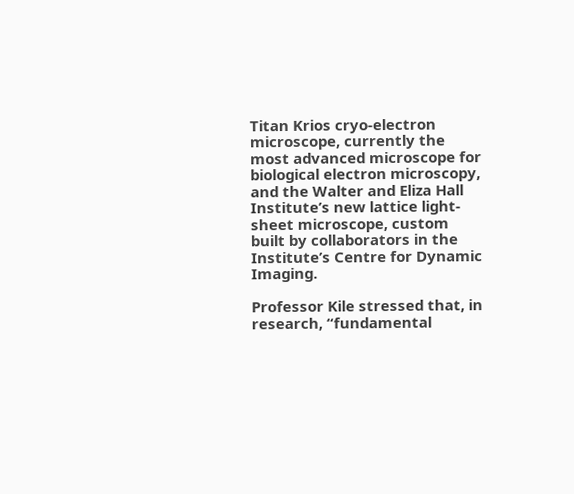Titan Krios cryo-electron microscope, currently the most advanced microscope for biological electron microscopy, and the Walter and Eliza Hall Institute’s new lattice light-sheet microscope, custom built by collaborators in the Institute’s Centre for Dynamic Imaging.

Professor Kile stressed that, in research, “fundamental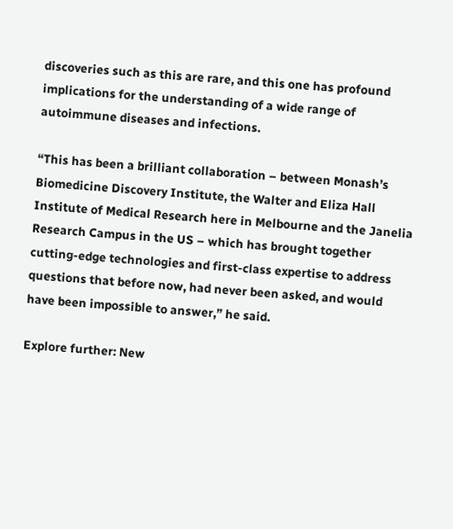discoveries such as this are rare, and this one has profound implications for the understanding of a wide range of autoimmune diseases and infections.

“This has been a brilliant collaboration – between Monash’s Biomedicine Discovery Institute, the Walter and Eliza Hall Institute of Medical Research here in Melbourne and the Janelia Research Campus in the US – which has brought together cutting-edge technologies and first-class expertise to address questions that before now, had never been asked, and would have been impossible to answer,” he said.

Explore further: New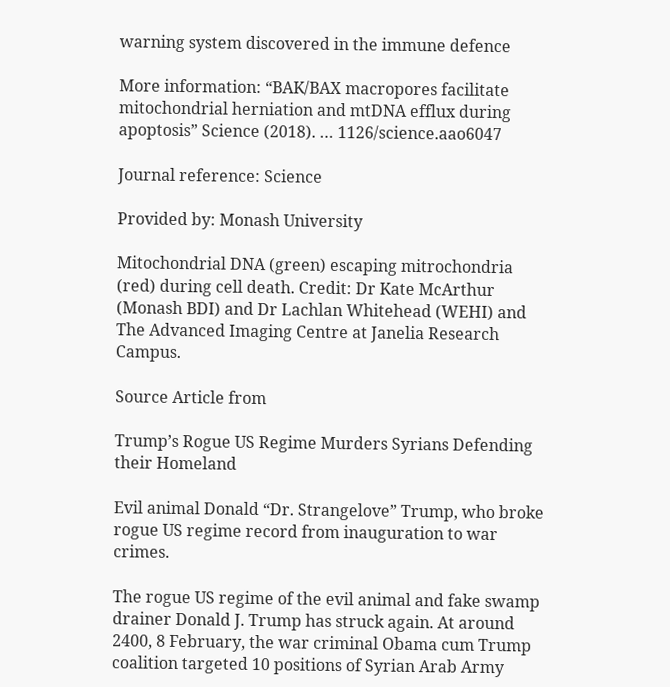warning system discovered in the immune defence

More information: “BAK/BAX macropores facilitate mitochondrial herniation and mtDNA efflux during apoptosis” Science (2018). … 1126/science.aao6047

Journal reference: Science

Provided by: Monash University

Mitochondrial DNA (green) escaping mitrochondria (red) during cell death. Credit: Dr Kate McArthur (Monash BDI) and Dr Lachlan Whitehead (WEHI) and The Advanced Imaging Centre at Janelia Research Campus.

Source Article from

Trump’s Rogue US Regime Murders Syrians Defending their Homeland

Evil animal Donald “Dr. Strangelove” Trump, who broke rogue US regime record from inauguration to war crimes.

The rogue US regime of the evil animal and fake swamp drainer Donald J. Trump has struck again. At around 2400, 8 February, the war criminal Obama cum Trump coalition targeted 10 positions of Syrian Arab Army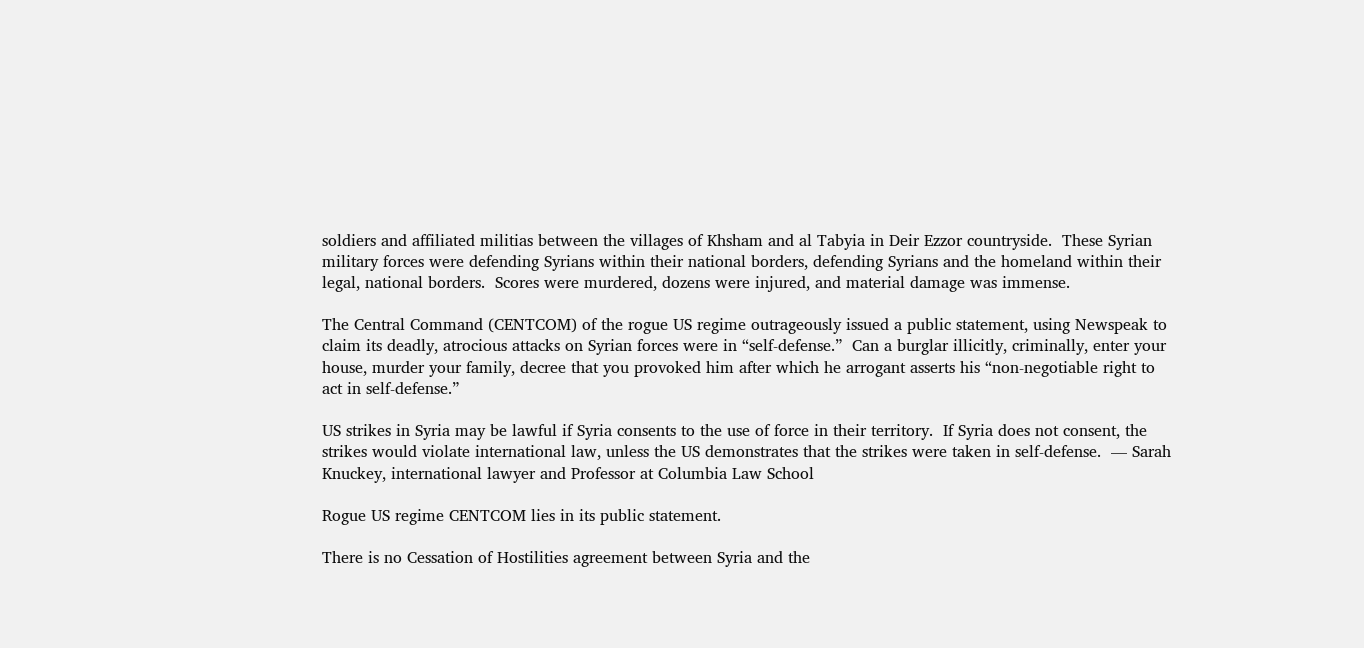soldiers and affiliated militias between the villages of Khsham and al Tabyia in Deir Ezzor countryside.  These Syrian military forces were defending Syrians within their national borders, defending Syrians and the homeland within their legal, national borders.  Scores were murdered, dozens were injured, and material damage was immense.

The Central Command (CENTCOM) of the rogue US regime outrageously issued a public statement, using Newspeak to claim its deadly, atrocious attacks on Syrian forces were in “self-defense.”  Can a burglar illicitly, criminally, enter your house, murder your family, decree that you provoked him after which he arrogant asserts his “non-negotiable right to act in self-defense.”

US strikes in Syria may be lawful if Syria consents to the use of force in their territory.  If Syria does not consent, the strikes would violate international law, unless the US demonstrates that the strikes were taken in self-defense.  — Sarah Knuckey, international lawyer and Professor at Columbia Law School

Rogue US regime CENTCOM lies in its public statement.

There is no Cessation of Hostilities agreement between Syria and the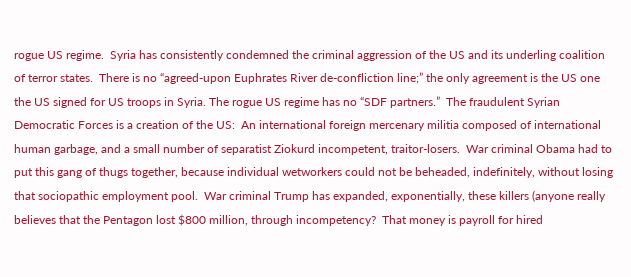rogue US regime.  Syria has consistently condemned the criminal aggression of the US and its underling coalition of terror states.  There is no “agreed-upon Euphrates River de-confliction line;” the only agreement is the US one the US signed for US troops in Syria. The rogue US regime has no “SDF partners.”  The fraudulent Syrian Democratic Forces is a creation of the US:  An international foreign mercenary militia composed of international human garbage, and a small number of separatist Ziokurd incompetent, traitor-losers.  War criminal Obama had to put this gang of thugs together, because individual wetworkers could not be beheaded, indefinitely, without losing that sociopathic employment pool.  War criminal Trump has expanded, exponentially, these killers (anyone really believes that the Pentagon lost $800 million, through incompetency?  That money is payroll for hired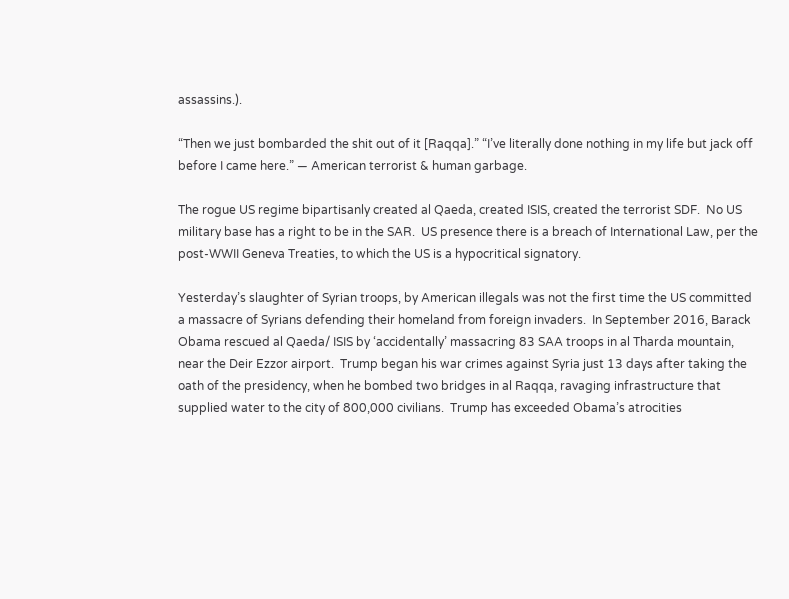assassins.).

“Then we just bombarded the shit out of it [Raqqa].” “I’ve literally done nothing in my life but jack off before I came here.” — American terrorist & human garbage.

The rogue US regime bipartisanly created al Qaeda, created ISIS, created the terrorist SDF.  No US military base has a right to be in the SAR.  US presence there is a breach of International Law, per the post-WWII Geneva Treaties, to which the US is a hypocritical signatory.

Yesterday’s slaughter of Syrian troops, by American illegals was not the first time the US committed a massacre of Syrians defending their homeland from foreign invaders.  In September 2016, Barack Obama rescued al Qaeda/ ISIS by ‘accidentally’ massacring 83 SAA troops in al Tharda mountain, near the Deir Ezzor airport.  Trump began his war crimes against Syria just 13 days after taking the oath of the presidency, when he bombed two bridges in al Raqqa, ravaging infrastructure that supplied water to the city of 800,000 civilians.  Trump has exceeded Obama’s atrocities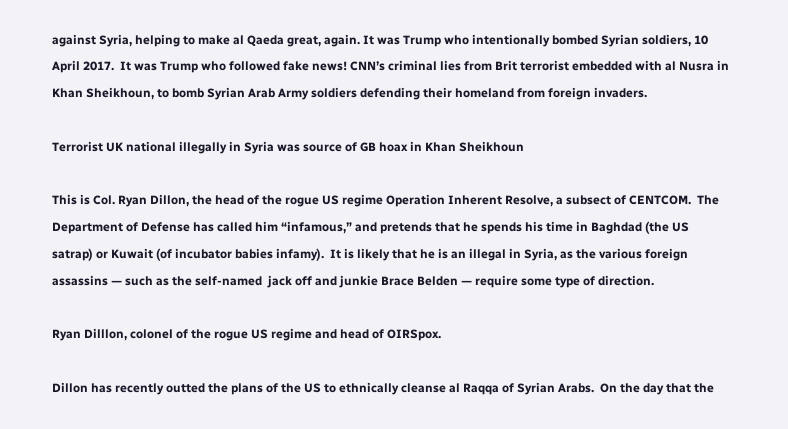against Syria, helping to make al Qaeda great, again. It was Trump who intentionally bombed Syrian soldiers, 10 April 2017.  It was Trump who followed fake news! CNN’s criminal lies from Brit terrorist embedded with al Nusra in Khan Sheikhoun, to bomb Syrian Arab Army soldiers defending their homeland from foreign invaders.

Terrorist UK national illegally in Syria was source of GB hoax in Khan Sheikhoun

This is Col. Ryan Dillon, the head of the rogue US regime Operation Inherent Resolve, a subsect of CENTCOM.  The Department of Defense has called him “infamous,” and pretends that he spends his time in Baghdad (the US satrap) or Kuwait (of incubator babies infamy).  It is likely that he is an illegal in Syria, as the various foreign assassins — such as the self-named  jack off and junkie Brace Belden — require some type of direction.

Ryan Dilllon, colonel of the rogue US regime and head of OIRSpox.

Dillon has recently outted the plans of the US to ethnically cleanse al Raqqa of Syrian Arabs.  On the day that the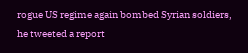rogue US regime again bombed Syrian soldiers, he tweeted a report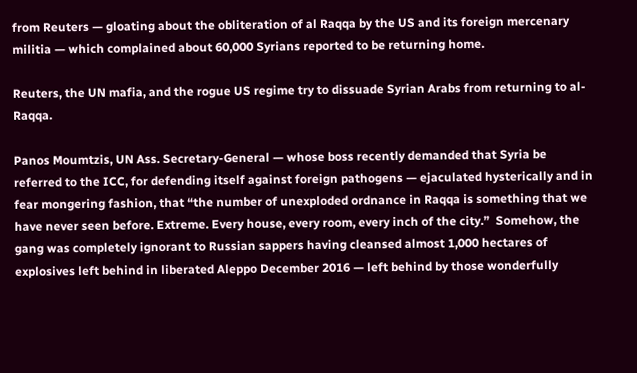from Reuters — gloating about the obliteration of al Raqqa by the US and its foreign mercenary militia — which complained about 60,000 Syrians reported to be returning home.

Reuters, the UN mafia, and the rogue US regime try to dissuade Syrian Arabs from returning to al-Raqqa.

Panos Moumtzis, UN Ass. Secretary-General — whose boss recently demanded that Syria be referred to the ICC, for defending itself against foreign pathogens — ejaculated hysterically and in fear mongering fashion, that “the number of unexploded ordnance in Raqqa is something that we have never seen before. Extreme. Every house, every room, every inch of the city.”  Somehow, the gang was completely ignorant to Russian sappers having cleansed almost 1,000 hectares of explosives left behind in liberated Aleppo December 2016 — left behind by those wonderfully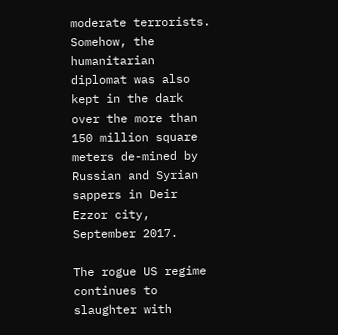moderate terrorists. Somehow, the humanitarian diplomat was also kept in the dark over the more than 150 million square meters de-mined by Russian and Syrian sappers in Deir Ezzor city, September 2017.

The rogue US regime continues to slaughter with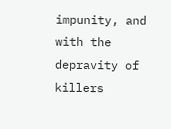impunity, and with the depravity of killers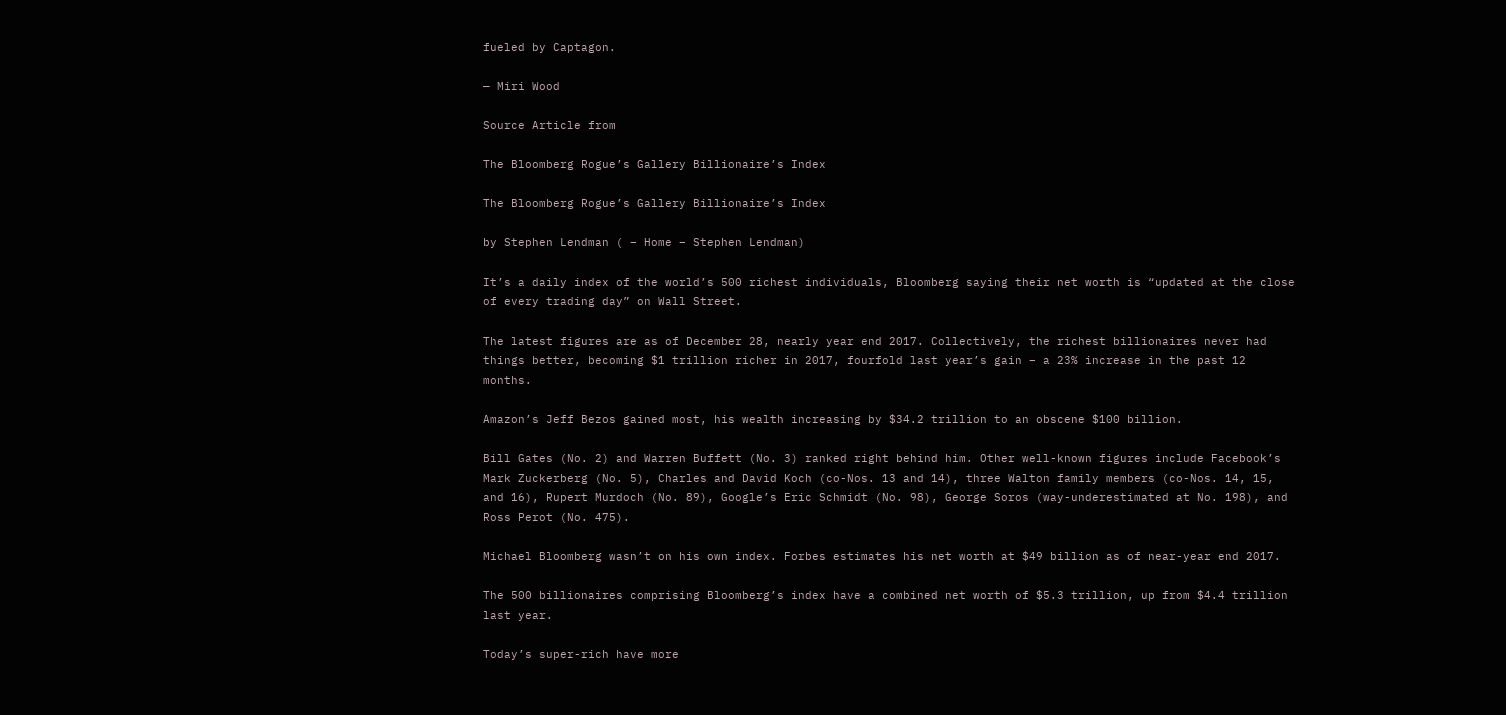fueled by Captagon.

— Miri Wood

Source Article from

The Bloomberg Rogue’s Gallery Billionaire’s Index

The Bloomberg Rogue’s Gallery Billionaire’s Index

by Stephen Lendman ( – Home – Stephen Lendman)

It’s a daily index of the world’s 500 richest individuals, Bloomberg saying their net worth is “updated at the close of every trading day” on Wall Street.

The latest figures are as of December 28, nearly year end 2017. Collectively, the richest billionaires never had things better, becoming $1 trillion richer in 2017, fourfold last year’s gain – a 23% increase in the past 12 months.

Amazon’s Jeff Bezos gained most, his wealth increasing by $34.2 trillion to an obscene $100 billion.

Bill Gates (No. 2) and Warren Buffett (No. 3) ranked right behind him. Other well-known figures include Facebook’s Mark Zuckerberg (No. 5), Charles and David Koch (co-Nos. 13 and 14), three Walton family members (co-Nos. 14, 15, and 16), Rupert Murdoch (No. 89), Google’s Eric Schmidt (No. 98), George Soros (way-underestimated at No. 198), and Ross Perot (No. 475).

Michael Bloomberg wasn’t on his own index. Forbes estimates his net worth at $49 billion as of near-year end 2017.

The 500 billionaires comprising Bloomberg’s index have a combined net worth of $5.3 trillion, up from $4.4 trillion last year.

Today’s super-rich have more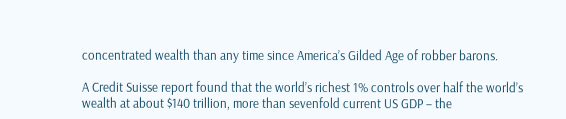concentrated wealth than any time since America’s Gilded Age of robber barons.

A Credit Suisse report found that the world’s richest 1% controls over half the world’s wealth at about $140 trillion, more than sevenfold current US GDP – the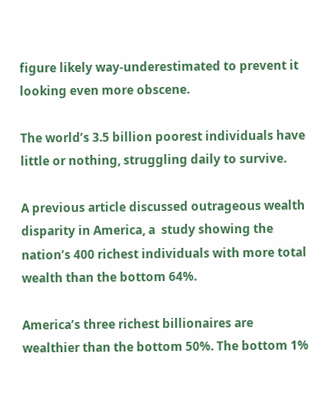figure likely way-underestimated to prevent it looking even more obscene.

The world’s 3.5 billion poorest individuals have little or nothing, struggling daily to survive.

A previous article discussed outrageous wealth disparity in America, a  study showing the nation’s 400 richest individuals with more total wealth than the bottom 64%.

America’s three richest billionaires are wealthier than the bottom 50%. The bottom 1%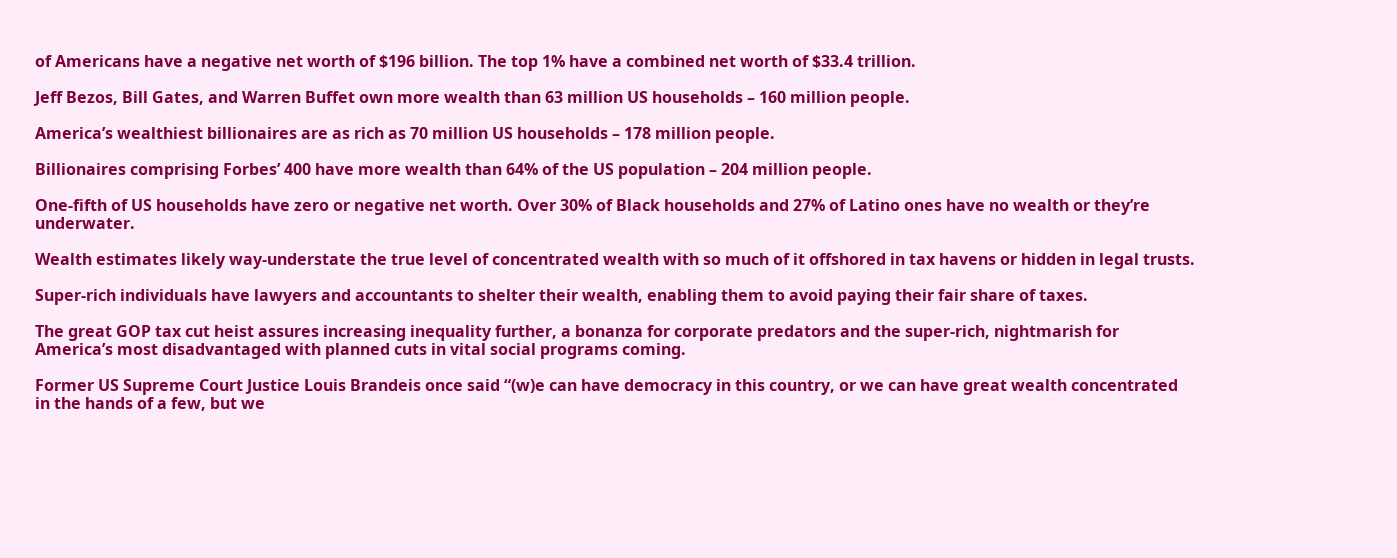of Americans have a negative net worth of $196 billion. The top 1% have a combined net worth of $33.4 trillion.

Jeff Bezos, Bill Gates, and Warren Buffet own more wealth than 63 million US households – 160 million people.

America’s wealthiest billionaires are as rich as 70 million US households – 178 million people.

Billionaires comprising Forbes’ 400 have more wealth than 64% of the US population – 204 million people.

One-fifth of US households have zero or negative net worth. Over 30% of Black households and 27% of Latino ones have no wealth or they’re underwater.

Wealth estimates likely way-understate the true level of concentrated wealth with so much of it offshored in tax havens or hidden in legal trusts.

Super-rich individuals have lawyers and accountants to shelter their wealth, enabling them to avoid paying their fair share of taxes.

The great GOP tax cut heist assures increasing inequality further, a bonanza for corporate predators and the super-rich, nightmarish for America’s most disadvantaged with planned cuts in vital social programs coming.

Former US Supreme Court Justice Louis Brandeis once said “(w)e can have democracy in this country, or we can have great wealth concentrated in the hands of a few, but we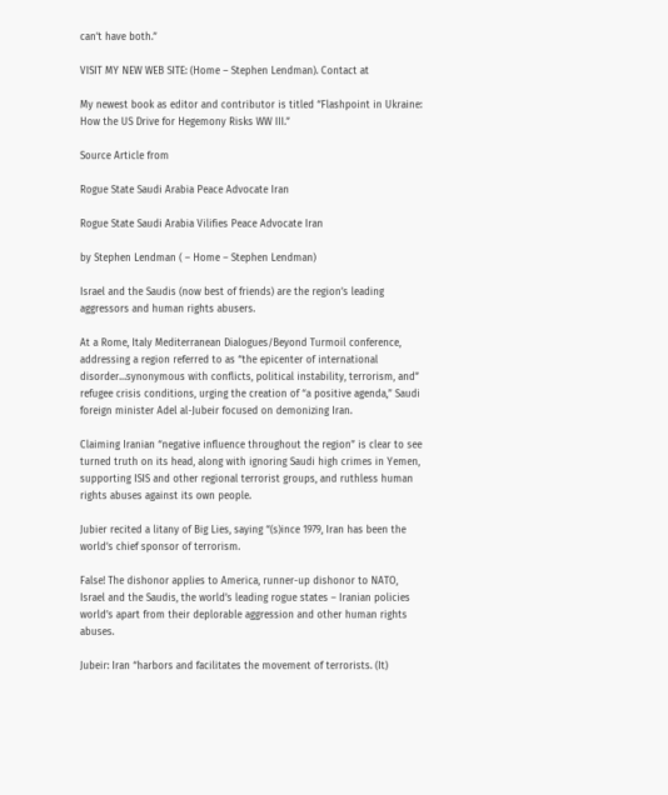can’t have both.”

VISIT MY NEW WEB SITE: (Home – Stephen Lendman). Contact at

My newest book as editor and contributor is titled “Flashpoint in Ukraine: How the US Drive for Hegemony Risks WW III.”

Source Article from

Rogue State Saudi Arabia Peace Advocate Iran

Rogue State Saudi Arabia Vilifies Peace Advocate Iran

by Stephen Lendman ( – Home – Stephen Lendman)

Israel and the Saudis (now best of friends) are the region’s leading aggressors and human rights abusers.

At a Rome, Italy Mediterranean Dialogues/Beyond Turmoil conference, addressing a region referred to as “the epicenter of international disorder…synonymous with conflicts, political instability, terrorism, and” refugee crisis conditions, urging the creation of “a positive agenda,” Saudi foreign minister Adel al-Jubeir focused on demonizing Iran.

Claiming Iranian “negative influence throughout the region” is clear to see turned truth on its head, along with ignoring Saudi high crimes in Yemen, supporting ISIS and other regional terrorist groups, and ruthless human rights abuses against its own people.

Jubier recited a litany of Big Lies, saying “(s)ince 1979, Iran has been the world’s chief sponsor of terrorism.

False! The dishonor applies to America, runner-up dishonor to NATO, Israel and the Saudis, the world’s leading rogue states – Iranian policies world’s apart from their deplorable aggression and other human rights abuses.

Jubeir: Iran “harbors and facilitates the movement of terrorists. (It)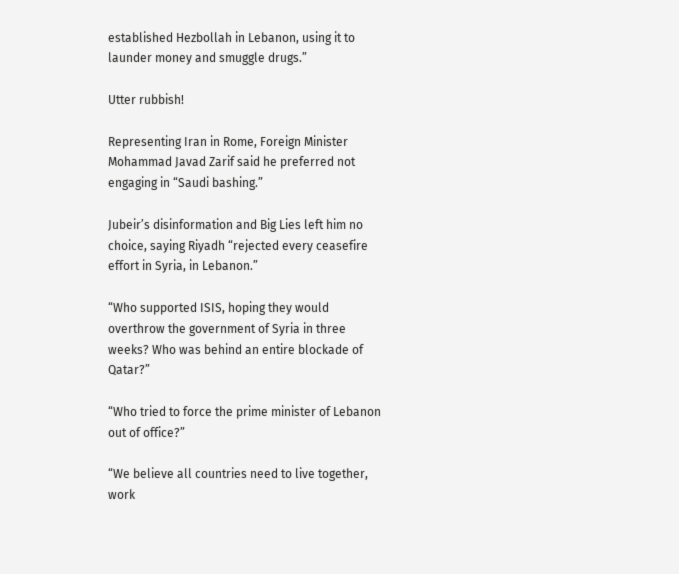established Hezbollah in Lebanon, using it to launder money and smuggle drugs.”

Utter rubbish!

Representing Iran in Rome, Foreign Minister Mohammad Javad Zarif said he preferred not engaging in “Saudi bashing.”

Jubeir’s disinformation and Big Lies left him no choice, saying Riyadh “rejected every ceasefire effort in Syria, in Lebanon.”

“Who supported ISIS, hoping they would overthrow the government of Syria in three weeks? Who was behind an entire blockade of Qatar?”

“Who tried to force the prime minister of Lebanon out of office?”

“We believe all countries need to live together, work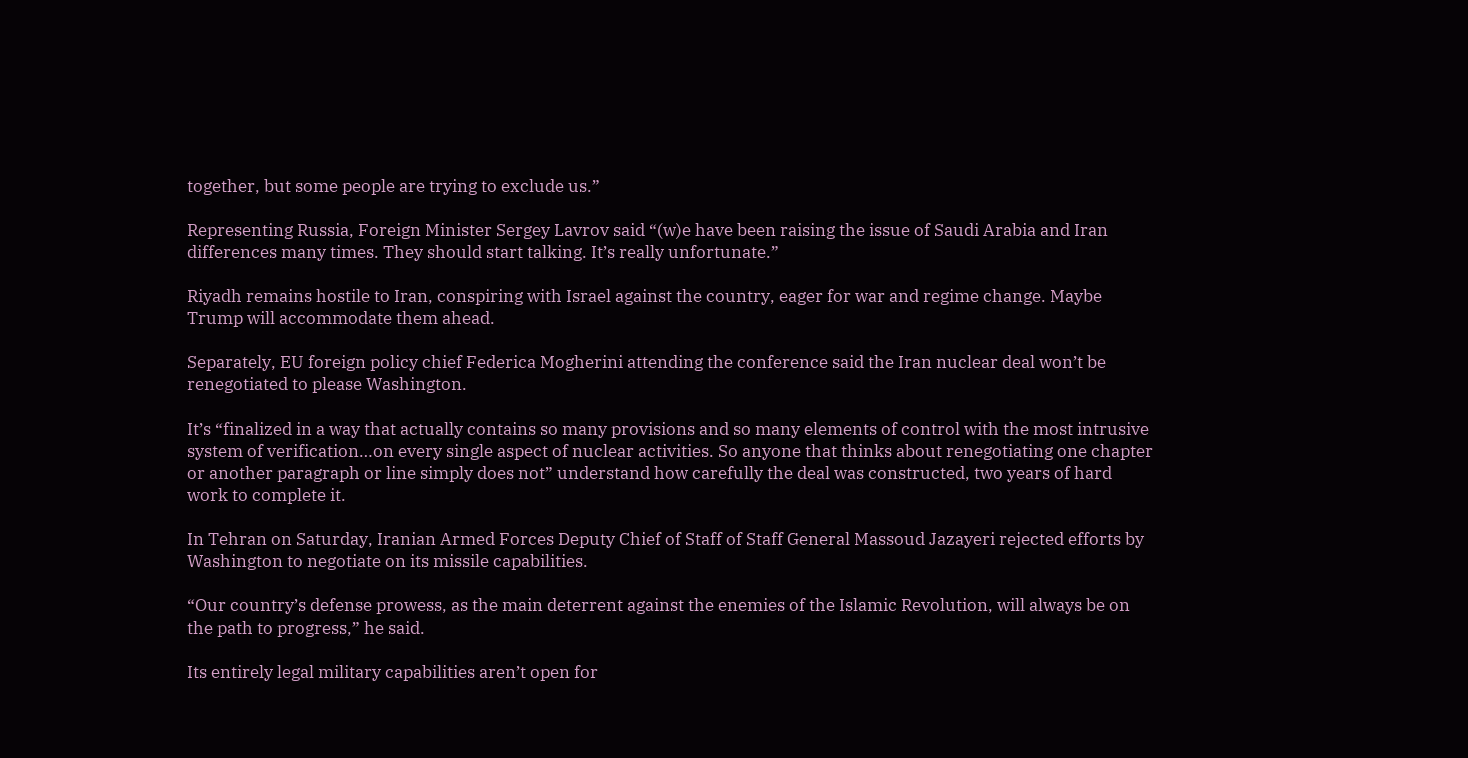together, but some people are trying to exclude us.”

Representing Russia, Foreign Minister Sergey Lavrov said “(w)e have been raising the issue of Saudi Arabia and Iran differences many times. They should start talking. It’s really unfortunate.”

Riyadh remains hostile to Iran, conspiring with Israel against the country, eager for war and regime change. Maybe Trump will accommodate them ahead.

Separately, EU foreign policy chief Federica Mogherini attending the conference said the Iran nuclear deal won’t be renegotiated to please Washington.

It’s “finalized in a way that actually contains so many provisions and so many elements of control with the most intrusive system of verification…on every single aspect of nuclear activities. So anyone that thinks about renegotiating one chapter or another paragraph or line simply does not” understand how carefully the deal was constructed, two years of hard work to complete it.

In Tehran on Saturday, Iranian Armed Forces Deputy Chief of Staff of Staff General Massoud Jazayeri rejected efforts by Washington to negotiate on its missile capabilities.

“Our country’s defense prowess, as the main deterrent against the enemies of the Islamic Revolution, will always be on the path to progress,” he said.

Its entirely legal military capabilities aren’t open for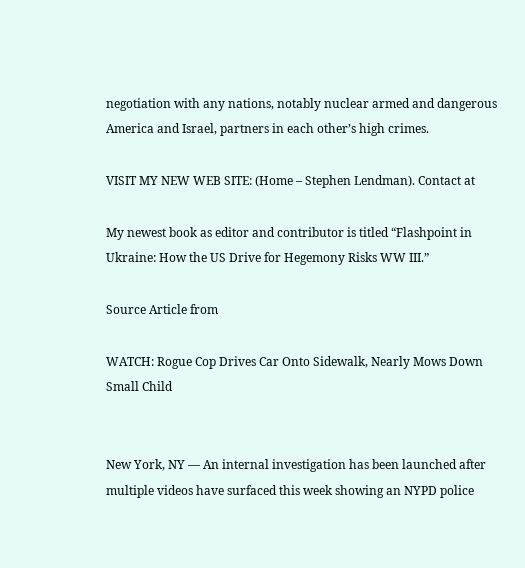negotiation with any nations, notably nuclear armed and dangerous America and Israel, partners in each other’s high crimes.

VISIT MY NEW WEB SITE: (Home – Stephen Lendman). Contact at

My newest book as editor and contributor is titled “Flashpoint in Ukraine: How the US Drive for Hegemony Risks WW III.”

Source Article from

WATCH: Rogue Cop Drives Car Onto Sidewalk, Nearly Mows Down Small Child


New York, NY — An internal investigation has been launched after multiple videos have surfaced this week showing an NYPD police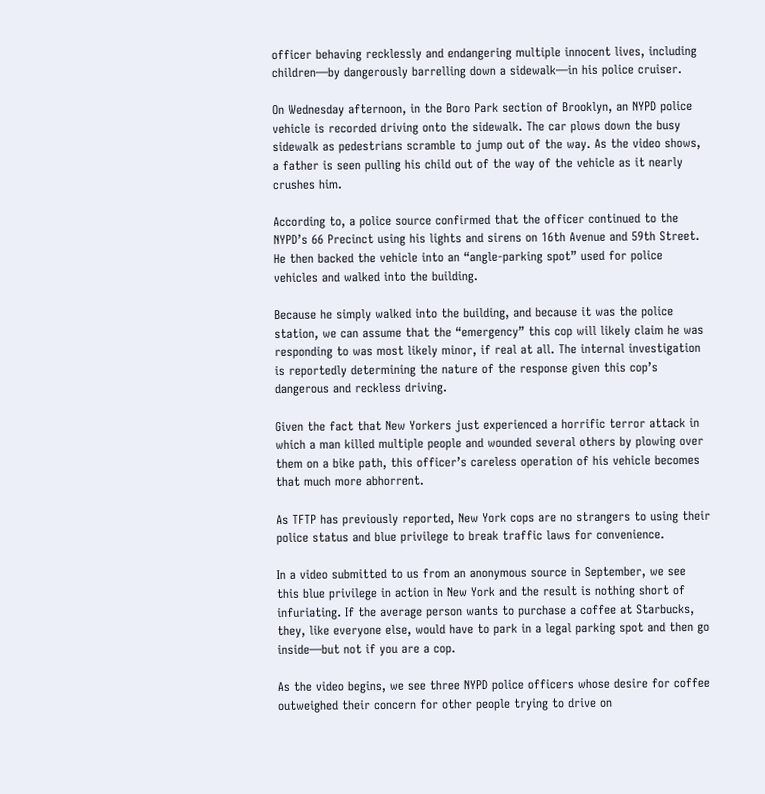officer behaving recklessly and endangering multiple innocent lives, including children—by dangerously barrelling down a sidewalk—in his police cruiser.

On Wednesday afternoon, in the Boro Park section of Brooklyn, an NYPD police vehicle is recorded driving onto the sidewalk. The car plows down the busy sidewalk as pedestrians scramble to jump out of the way. As the video shows, a father is seen pulling his child out of the way of the vehicle as it nearly crushes him.

According to, a police source confirmed that the officer continued to the NYPD’s 66 Precinct using his lights and sirens on 16th Avenue and 59th Street. He then backed the vehicle into an “angle-parking spot” used for police vehicles and walked into the building.

Because he simply walked into the building, and because it was the police station, we can assume that the “emergency” this cop will likely claim he was responding to was most likely minor, if real at all. The internal investigation is reportedly determining the nature of the response given this cop’s dangerous and reckless driving.

Given the fact that New Yorkers just experienced a horrific terror attack in which a man killed multiple people and wounded several others by plowing over them on a bike path, this officer’s careless operation of his vehicle becomes that much more abhorrent.

As TFTP has previously reported, New York cops are no strangers to using their police status and blue privilege to break traffic laws for convenience.

In a video submitted to us from an anonymous source in September, we see this blue privilege in action in New York and the result is nothing short of infuriating. If the average person wants to purchase a coffee at Starbucks, they, like everyone else, would have to park in a legal parking spot and then go inside—but not if you are a cop.

As the video begins, we see three NYPD police officers whose desire for coffee outweighed their concern for other people trying to drive on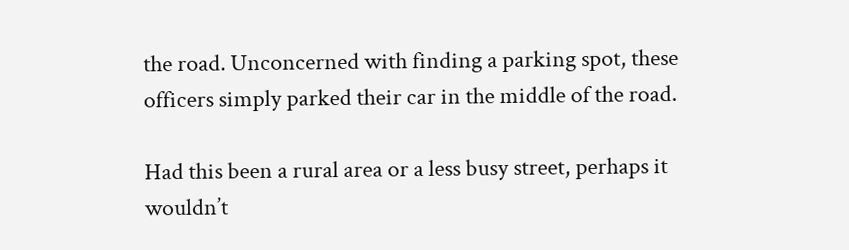the road. Unconcerned with finding a parking spot, these officers simply parked their car in the middle of the road.

Had this been a rural area or a less busy street, perhaps it wouldn’t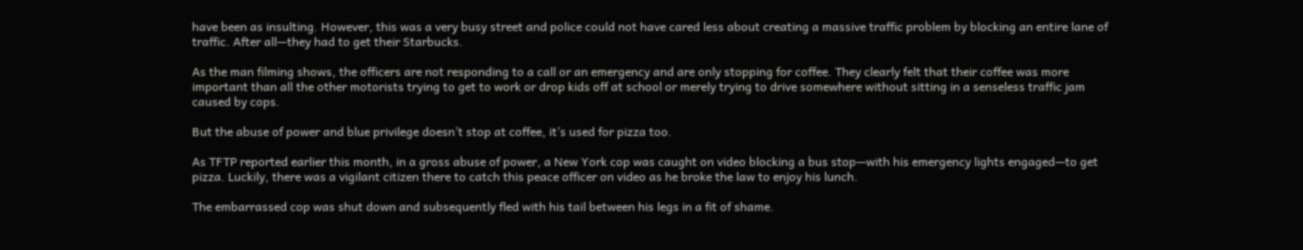have been as insulting. However, this was a very busy street and police could not have cared less about creating a massive traffic problem by blocking an entire lane of traffic. After all—they had to get their Starbucks.

As the man filming shows, the officers are not responding to a call or an emergency and are only stopping for coffee. They clearly felt that their coffee was more important than all the other motorists trying to get to work or drop kids off at school or merely trying to drive somewhere without sitting in a senseless traffic jam caused by cops.

But the abuse of power and blue privilege doesn’t stop at coffee, it’s used for pizza too.

As TFTP reported earlier this month, in a gross abuse of power, a New York cop was caught on video blocking a bus stop—with his emergency lights engaged—to get pizza. Luckily, there was a vigilant citizen there to catch this peace officer on video as he broke the law to enjoy his lunch.

The embarrassed cop was shut down and subsequently fled with his tail between his legs in a fit of shame.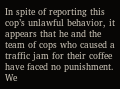In spite of reporting this cop’s unlawful behavior, it appears that he and the team of cops who caused a traffic jam for their coffee have faced no punishment. We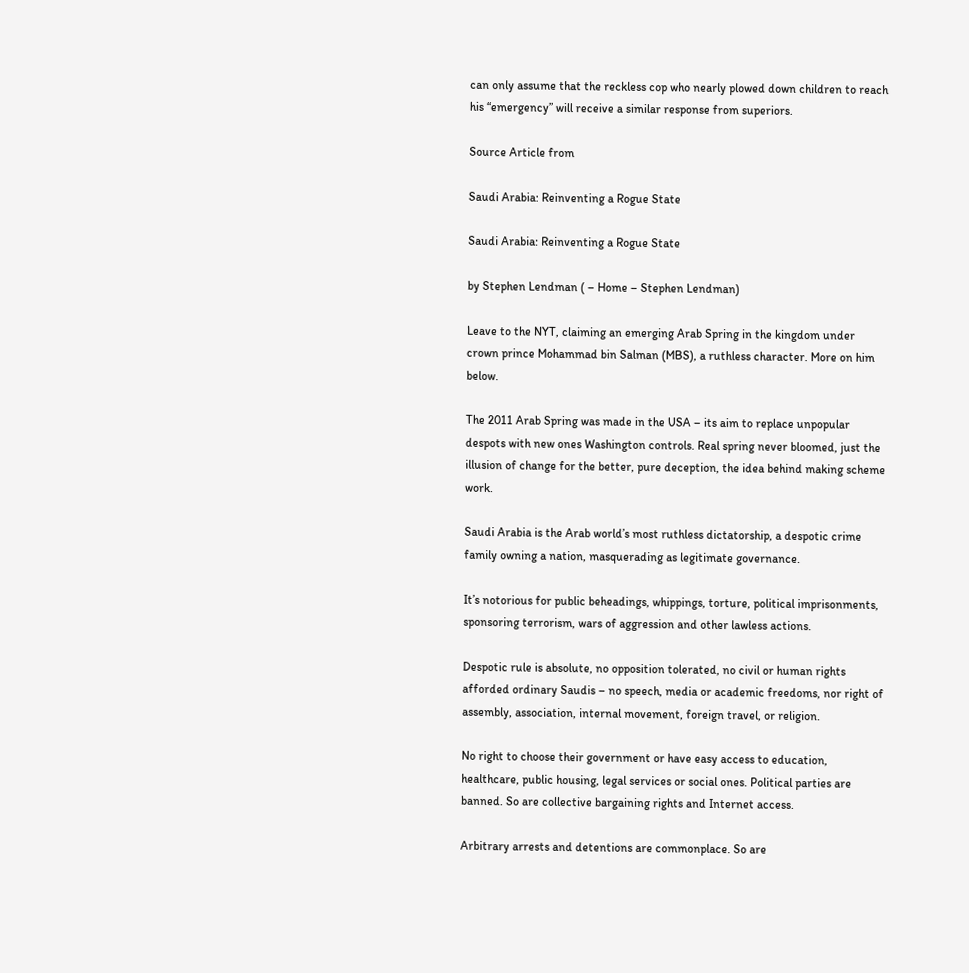can only assume that the reckless cop who nearly plowed down children to reach his “emergency” will receive a similar response from superiors.

Source Article from

Saudi Arabia: Reinventing a Rogue State

Saudi Arabia: Reinventing a Rogue State

by Stephen Lendman ( – Home – Stephen Lendman)

Leave to the NYT, claiming an emerging Arab Spring in the kingdom under crown prince Mohammad bin Salman (MBS), a ruthless character. More on him below.

The 2011 Arab Spring was made in the USA – its aim to replace unpopular despots with new ones Washington controls. Real spring never bloomed, just the illusion of change for the better, pure deception, the idea behind making scheme work.

Saudi Arabia is the Arab world’s most ruthless dictatorship, a despotic crime family owning a nation, masquerading as legitimate governance.

It’s notorious for public beheadings, whippings, torture, political imprisonments, sponsoring terrorism, wars of aggression and other lawless actions.

Despotic rule is absolute, no opposition tolerated, no civil or human rights afforded ordinary Saudis – no speech, media or academic freedoms, nor right of assembly, association, internal movement, foreign travel, or religion.

No right to choose their government or have easy access to education, healthcare, public housing, legal services or social ones. Political parties are banned. So are collective bargaining rights and Internet access.

Arbitrary arrests and detentions are commonplace. So are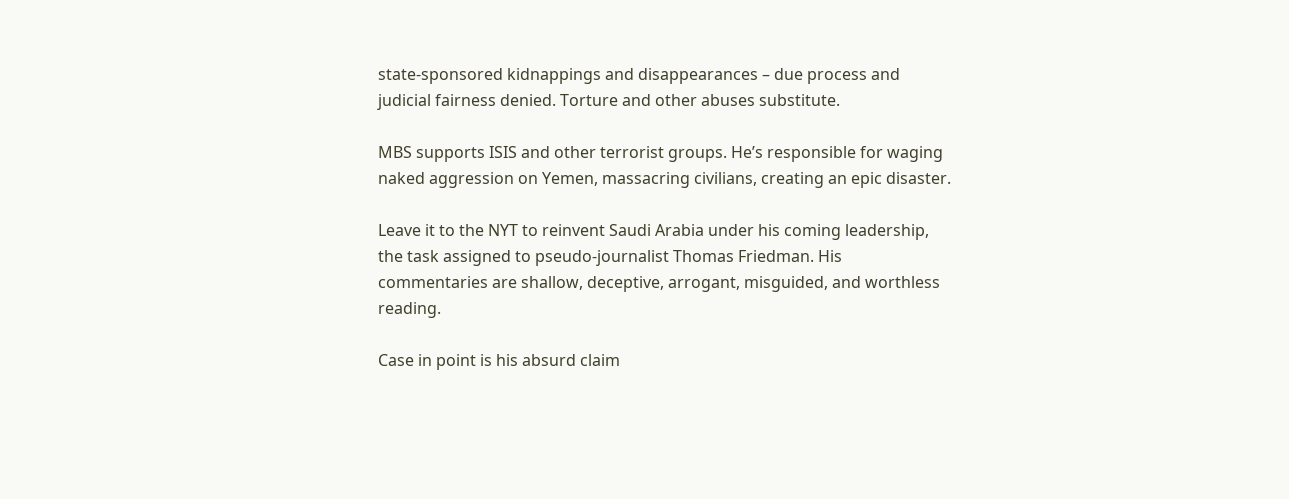state-sponsored kidnappings and disappearances – due process and judicial fairness denied. Torture and other abuses substitute.

MBS supports ISIS and other terrorist groups. He’s responsible for waging naked aggression on Yemen, massacring civilians, creating an epic disaster.

Leave it to the NYT to reinvent Saudi Arabia under his coming leadership, the task assigned to pseudo-journalist Thomas Friedman. His commentaries are shallow, deceptive, arrogant, misguided, and worthless reading.

Case in point is his absurd claim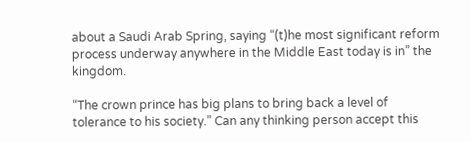about a Saudi Arab Spring, saying “(t)he most significant reform process underway anywhere in the Middle East today is in” the kingdom.

“The crown prince has big plans to bring back a level of tolerance to his society.” Can any thinking person accept this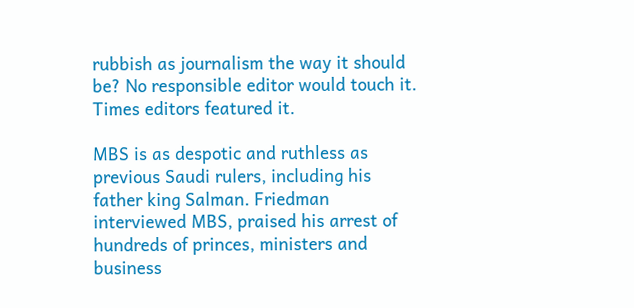rubbish as journalism the way it should be? No responsible editor would touch it. Times editors featured it.

MBS is as despotic and ruthless as previous Saudi rulers, including his father king Salman. Friedman interviewed MBS, praised his arrest of hundreds of princes, ministers and business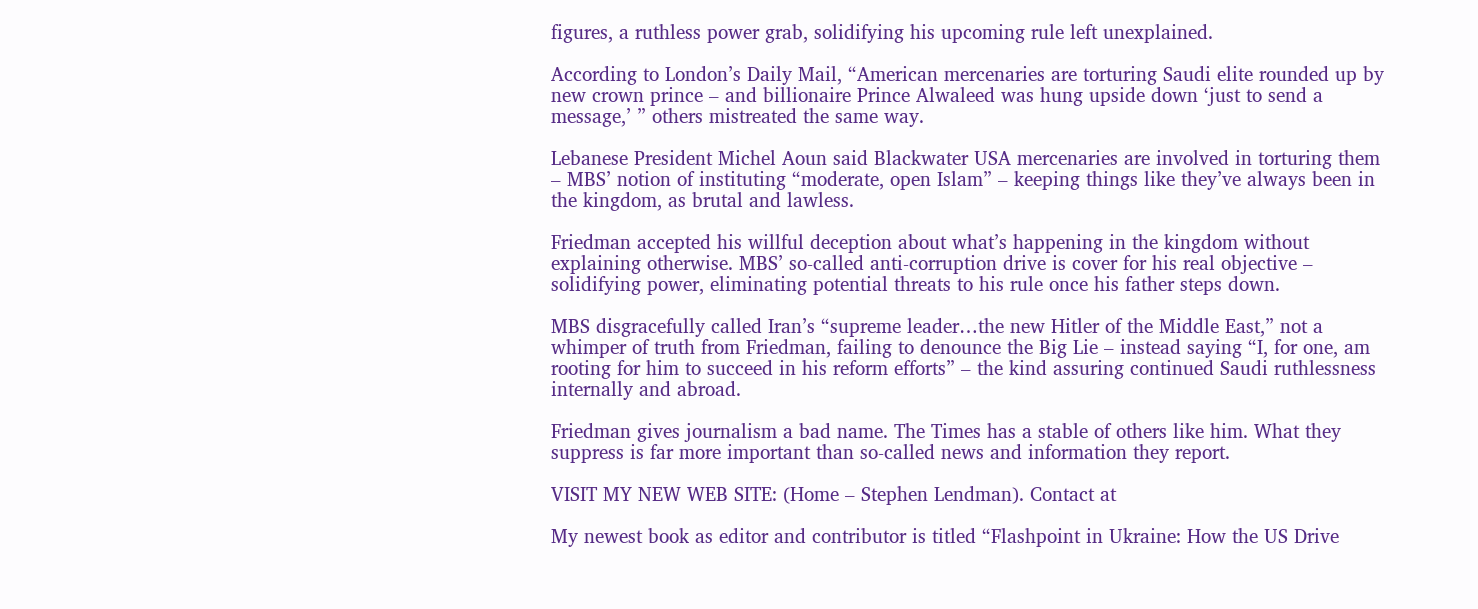figures, a ruthless power grab, solidifying his upcoming rule left unexplained.

According to London’s Daily Mail, “American mercenaries are torturing Saudi elite rounded up by new crown prince – and billionaire Prince Alwaleed was hung upside down ‘just to send a message,’ ” others mistreated the same way.

Lebanese President Michel Aoun said Blackwater USA mercenaries are involved in torturing them – MBS’ notion of instituting “moderate, open Islam” – keeping things like they’ve always been in the kingdom, as brutal and lawless.

Friedman accepted his willful deception about what’s happening in the kingdom without explaining otherwise. MBS’ so-called anti-corruption drive is cover for his real objective – solidifying power, eliminating potential threats to his rule once his father steps down.

MBS disgracefully called Iran’s “supreme leader…the new Hitler of the Middle East,” not a whimper of truth from Friedman, failing to denounce the Big Lie – instead saying “I, for one, am rooting for him to succeed in his reform efforts” – the kind assuring continued Saudi ruthlessness internally and abroad.

Friedman gives journalism a bad name. The Times has a stable of others like him. What they suppress is far more important than so-called news and information they report.

VISIT MY NEW WEB SITE: (Home – Stephen Lendman). Contact at

My newest book as editor and contributor is titled “Flashpoint in Ukraine: How the US Drive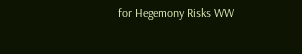for Hegemony Risks WW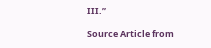III.”

Source Article from